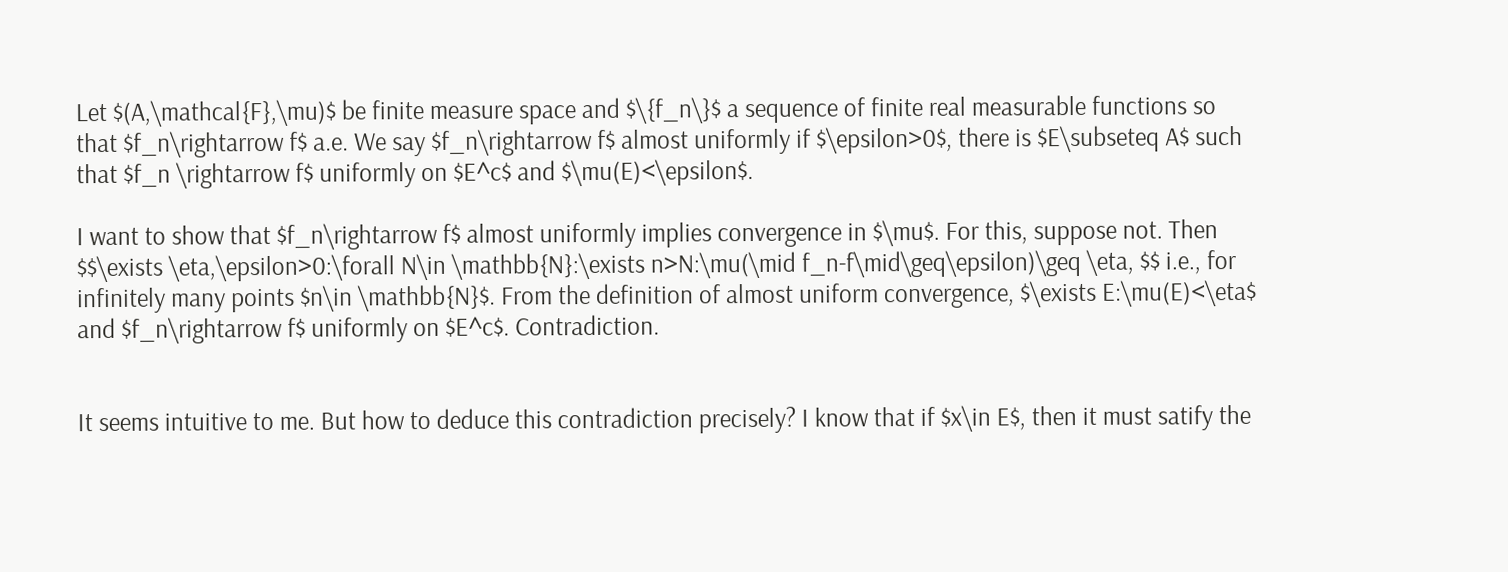Let $(A,\mathcal{F},\mu)$ be finite measure space and $\{f_n\}$ a sequence of finite real measurable functions so that $f_n\rightarrow f$ a.e. We say $f_n\rightarrow f$ almost uniformly if $\epsilon>0$, there is $E\subseteq A$ such that $f_n \rightarrow f$ uniformly on $E^c$ and $\mu(E)<\epsilon$.

I want to show that $f_n\rightarrow f$ almost uniformly implies convergence in $\mu$. For this, suppose not. Then $$\exists \eta,\epsilon>0:\forall N\in \mathbb{N}:\exists n>N:\mu(\mid f_n-f\mid\geq\epsilon)\geq \eta, $$ i.e., for infinitely many points $n\in \mathbb{N}$. From the definition of almost uniform convergence, $\exists E:\mu(E)<\eta$ and $f_n\rightarrow f$ uniformly on $E^c$. Contradiction.


It seems intuitive to me. But how to deduce this contradiction precisely? I know that if $x\in E$, then it must satify the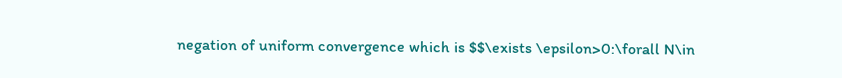negation of uniform convergence which is $$\exists \epsilon>0:\forall N\in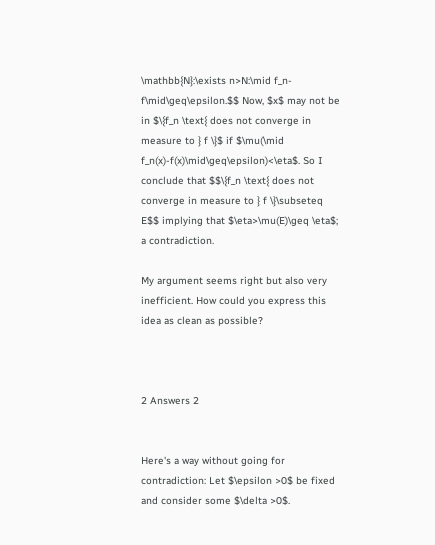\mathbb{N}:\exists n>N:\mid f_n-f\mid\geq\epsilon.$$ Now, $x$ may not be in $\{f_n \text{ does not converge in measure to } f \}$ if $\mu(\mid f_n(x)-f(x)\mid\geq\epsilon)<\eta$. So I conclude that $$\{f_n \text{ does not converge in measure to } f \}\subseteq E$$ implying that $\eta>\mu(E)\geq \eta$; a contradiction.

My argument seems right but also very inefficient. How could you express this idea as clean as possible?



2 Answers 2


Here's a way without going for contradiction: Let $\epsilon >0$ be fixed and consider some $\delta >0$.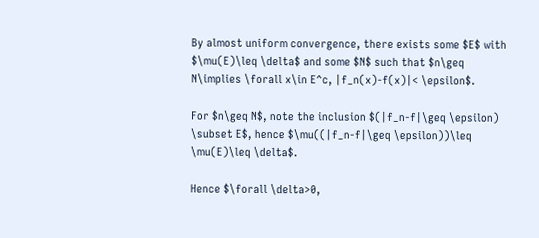By almost uniform convergence, there exists some $E$ with $\mu(E)\leq \delta$ and some $N$ such that $n\geq N\implies \forall x\in E^c, |f_n(x)-f(x)|< \epsilon$.

For $n\geq N$, note the inclusion $(|f_n-f|\geq \epsilon) \subset E$, hence $\mu((|f_n-f|\geq \epsilon))\leq \mu(E)\leq \delta$.

Hence $\forall \delta>0,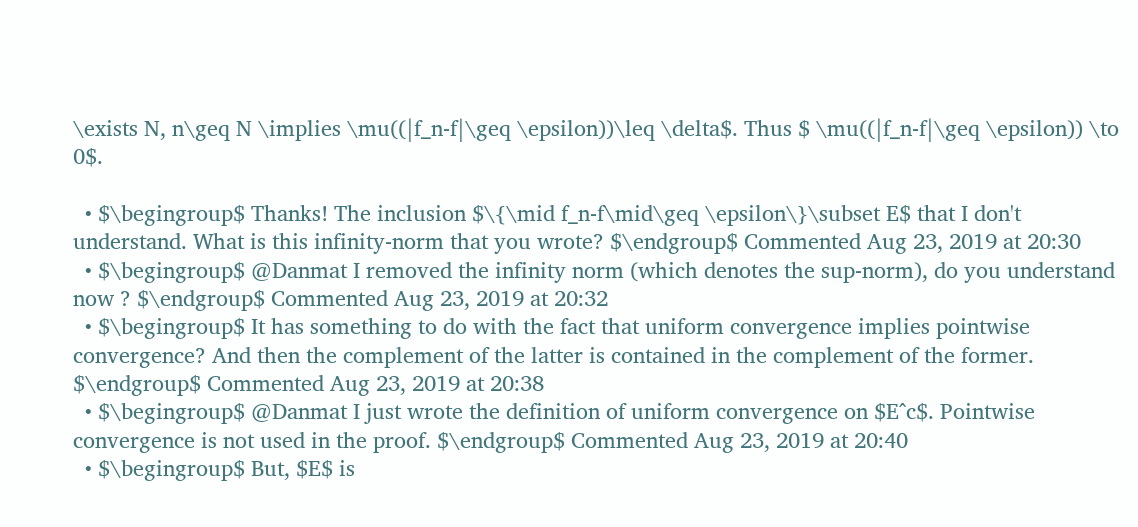\exists N, n\geq N \implies \mu((|f_n-f|\geq \epsilon))\leq \delta$. Thus $ \mu((|f_n-f|\geq \epsilon)) \to 0$.

  • $\begingroup$ Thanks! The inclusion $\{\mid f_n-f\mid\geq \epsilon\}\subset E$ that I don't understand. What is this infinity-norm that you wrote? $\endgroup$ Commented Aug 23, 2019 at 20:30
  • $\begingroup$ @Danmat I removed the infinity norm (which denotes the sup-norm), do you understand now ? $\endgroup$ Commented Aug 23, 2019 at 20:32
  • $\begingroup$ It has something to do with the fact that uniform convergence implies pointwise convergence? And then the complement of the latter is contained in the complement of the former. $\endgroup$ Commented Aug 23, 2019 at 20:38
  • $\begingroup$ @Danmat I just wrote the definition of uniform convergence on $E^c$. Pointwise convergence is not used in the proof. $\endgroup$ Commented Aug 23, 2019 at 20:40
  • $\begingroup$ But, $E$ is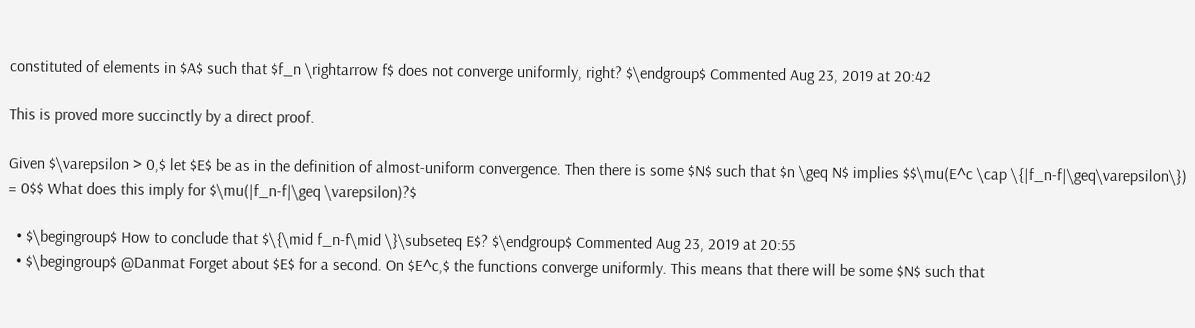constituted of elements in $A$ such that $f_n \rightarrow f$ does not converge uniformly, right? $\endgroup$ Commented Aug 23, 2019 at 20:42

This is proved more succinctly by a direct proof.

Given $\varepsilon > 0,$ let $E$ be as in the definition of almost-uniform convergence. Then there is some $N$ such that $n \geq N$ implies $$\mu(E^c \cap \{|f_n-f|\geq\varepsilon\}) = 0$$ What does this imply for $\mu(|f_n-f|\geq \varepsilon)?$

  • $\begingroup$ How to conclude that $\{\mid f_n-f\mid \}\subseteq E$? $\endgroup$ Commented Aug 23, 2019 at 20:55
  • $\begingroup$ @Danmat Forget about $E$ for a second. On $E^c,$ the functions converge uniformly. This means that there will be some $N$ such that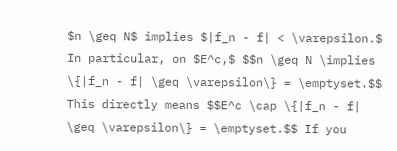$n \geq N$ implies $|f_n - f| < \varepsilon.$ In particular, on $E^c,$ $$n \geq N \implies \{|f_n - f| \geq \varepsilon\} = \emptyset.$$ This directly means $$E^c \cap \{|f_n - f| \geq \varepsilon\} = \emptyset.$$ If you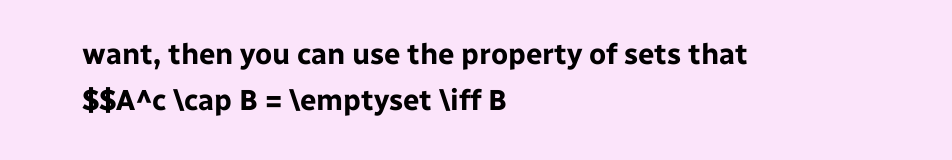want, then you can use the property of sets that $$A^c \cap B = \emptyset \iff B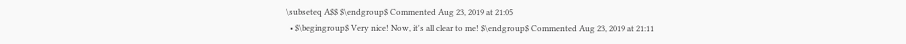\subseteq A$$ $\endgroup$ Commented Aug 23, 2019 at 21:05
  • $\begingroup$ Very nice! Now, it's all clear to me! $\endgroup$ Commented Aug 23, 2019 at 21:11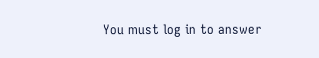You must log in to answer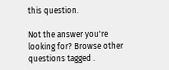this question.

Not the answer you're looking for? Browse other questions tagged .